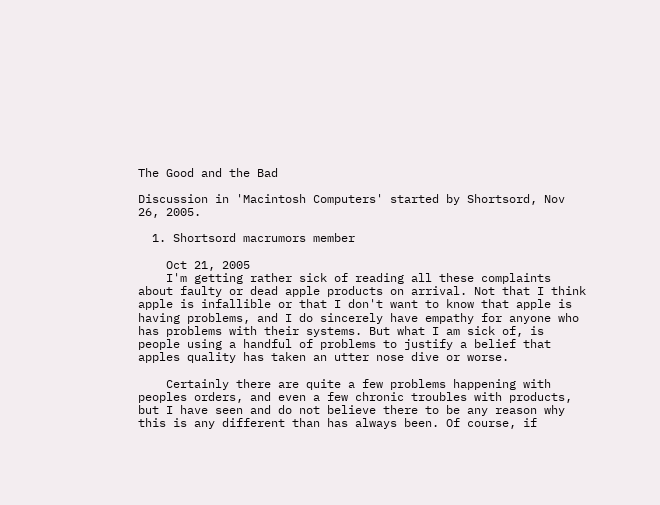The Good and the Bad

Discussion in 'Macintosh Computers' started by Shortsord, Nov 26, 2005.

  1. Shortsord macrumors member

    Oct 21, 2005
    I'm getting rather sick of reading all these complaints about faulty or dead apple products on arrival. Not that I think apple is infallible or that I don't want to know that apple is having problems, and I do sincerely have empathy for anyone who has problems with their systems. But what I am sick of, is people using a handful of problems to justify a belief that apples quality has taken an utter nose dive or worse.

    Certainly there are quite a few problems happening with peoples orders, and even a few chronic troubles with products, but I have seen and do not believe there to be any reason why this is any different than has always been. Of course, if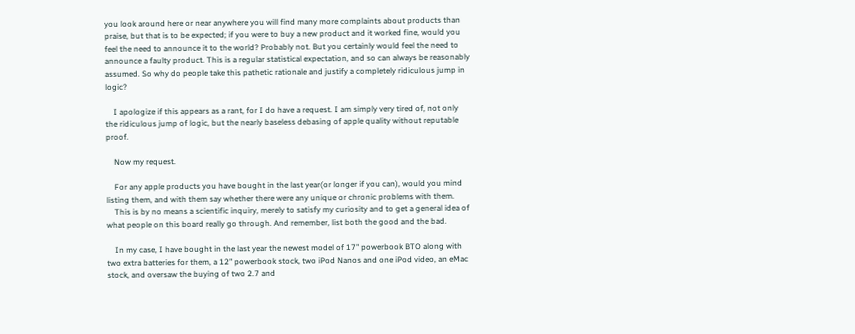you look around here or near anywhere you will find many more complaints about products than praise, but that is to be expected; if you were to buy a new product and it worked fine, would you feel the need to announce it to the world? Probably not. But you certainly would feel the need to announce a faulty product. This is a regular statistical expectation, and so can always be reasonably assumed. So why do people take this pathetic rationale and justify a completely ridiculous jump in logic?

    I apologize if this appears as a rant, for I do have a request. I am simply very tired of, not only the ridiculous jump of logic, but the nearly baseless debasing of apple quality without reputable proof.

    Now my request.

    For any apple products you have bought in the last year(or longer if you can), would you mind listing them, and with them say whether there were any unique or chronic problems with them.
    This is by no means a scientific inquiry, merely to satisfy my curiosity and to get a general idea of what people on this board really go through. And remember, list both the good and the bad.

    In my case, I have bought in the last year the newest model of 17" powerbook BTO along with two extra batteries for them, a 12" powerbook stock, two iPod Nanos and one iPod video, an eMac stock, and oversaw the buying of two 2.7 and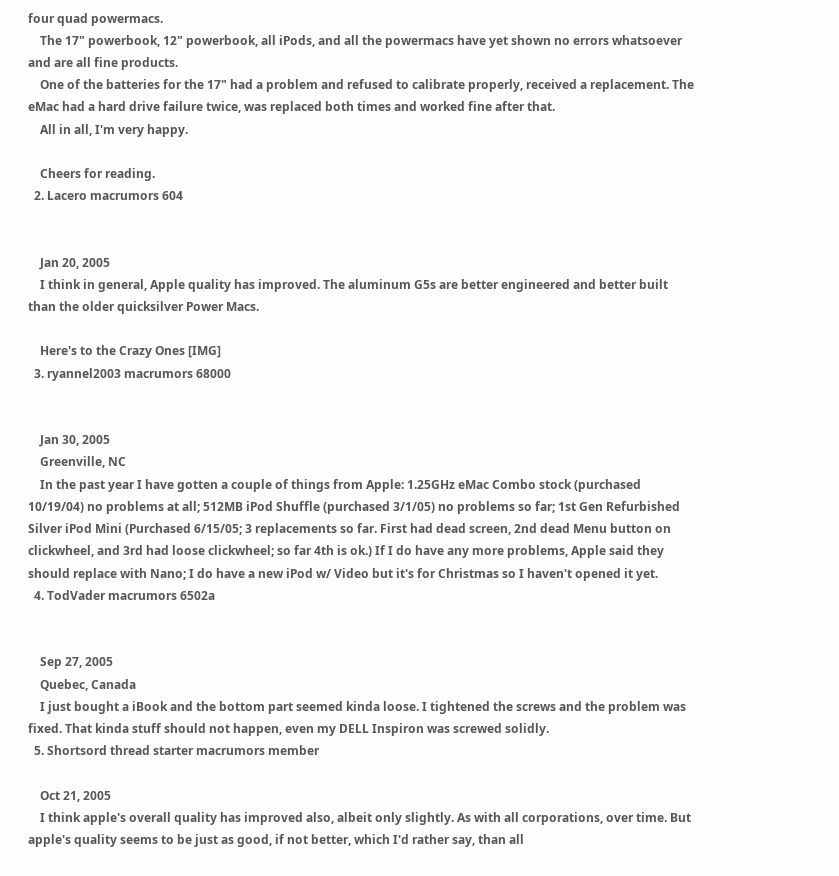four quad powermacs.
    The 17" powerbook, 12" powerbook, all iPods, and all the powermacs have yet shown no errors whatsoever and are all fine products.
    One of the batteries for the 17" had a problem and refused to calibrate properly, received a replacement. The eMac had a hard drive failure twice, was replaced both times and worked fine after that.
    All in all, I'm very happy.

    Cheers for reading.
  2. Lacero macrumors 604


    Jan 20, 2005
    I think in general, Apple quality has improved. The aluminum G5s are better engineered and better built than the older quicksilver Power Macs.

    Here's to the Crazy Ones [IMG]
  3. ryannel2003 macrumors 68000


    Jan 30, 2005
    Greenville, NC
    In the past year I have gotten a couple of things from Apple: 1.25GHz eMac Combo stock (purchased 10/19/04) no problems at all; 512MB iPod Shuffle (purchased 3/1/05) no problems so far; 1st Gen Refurbished Silver iPod Mini (Purchased 6/15/05; 3 replacements so far. First had dead screen, 2nd dead Menu button on clickwheel, and 3rd had loose clickwheel; so far 4th is ok.) If I do have any more problems, Apple said they should replace with Nano; I do have a new iPod w/ Video but it's for Christmas so I haven't opened it yet.
  4. TodVader macrumors 6502a


    Sep 27, 2005
    Quebec, Canada
    I just bought a iBook and the bottom part seemed kinda loose. I tightened the screws and the problem was fixed. That kinda stuff should not happen, even my DELL Inspiron was screwed solidly.
  5. Shortsord thread starter macrumors member

    Oct 21, 2005
    I think apple's overall quality has improved also, albeit only slightly. As with all corporations, over time. But apple's quality seems to be just as good, if not better, which I'd rather say, than all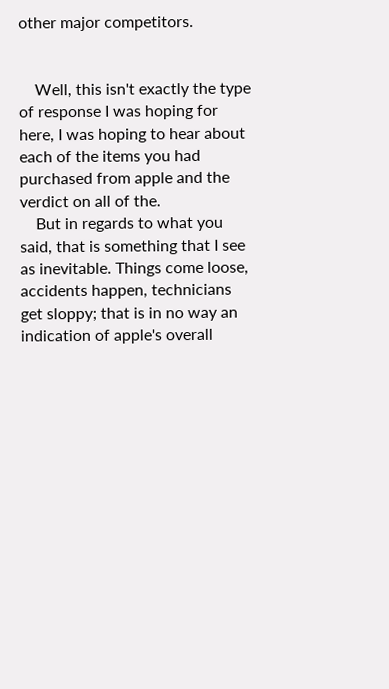other major competitors.


    Well, this isn't exactly the type of response I was hoping for here, I was hoping to hear about each of the items you had purchased from apple and the verdict on all of the.
    But in regards to what you said, that is something that I see as inevitable. Things come loose, accidents happen, technicians get sloppy; that is in no way an indication of apple's overall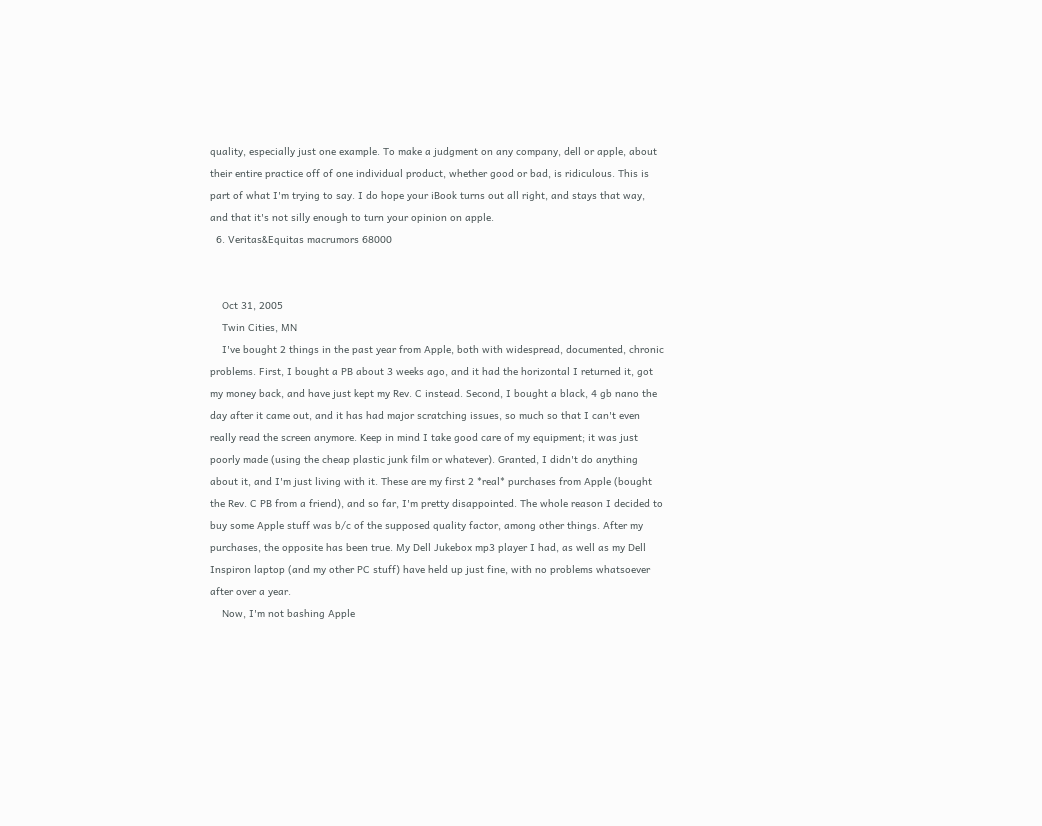quality, especially just one example. To make a judgment on any company, dell or apple, about their entire practice off of one individual product, whether good or bad, is ridiculous. This is part of what I'm trying to say. I do hope your iBook turns out all right, and stays that way, and that it's not silly enough to turn your opinion on apple.
  6. Veritas&Equitas macrumors 68000


    Oct 31, 2005
    Twin Cities, MN
    I've bought 2 things in the past year from Apple, both with widespread, documented, chronic problems. First, I bought a PB about 3 weeks ago, and it had the horizontal I returned it, got my money back, and have just kept my Rev. C instead. Second, I bought a black, 4 gb nano the day after it came out, and it has had major scratching issues, so much so that I can't even really read the screen anymore. Keep in mind I take good care of my equipment; it was just poorly made (using the cheap plastic junk film or whatever). Granted, I didn't do anything about it, and I'm just living with it. These are my first 2 *real* purchases from Apple (bought the Rev. C PB from a friend), and so far, I'm pretty disappointed. The whole reason I decided to buy some Apple stuff was b/c of the supposed quality factor, among other things. After my purchases, the opposite has been true. My Dell Jukebox mp3 player I had, as well as my Dell Inspiron laptop (and my other PC stuff) have held up just fine, with no problems whatsoever after over a year.
    Now, I'm not bashing Apple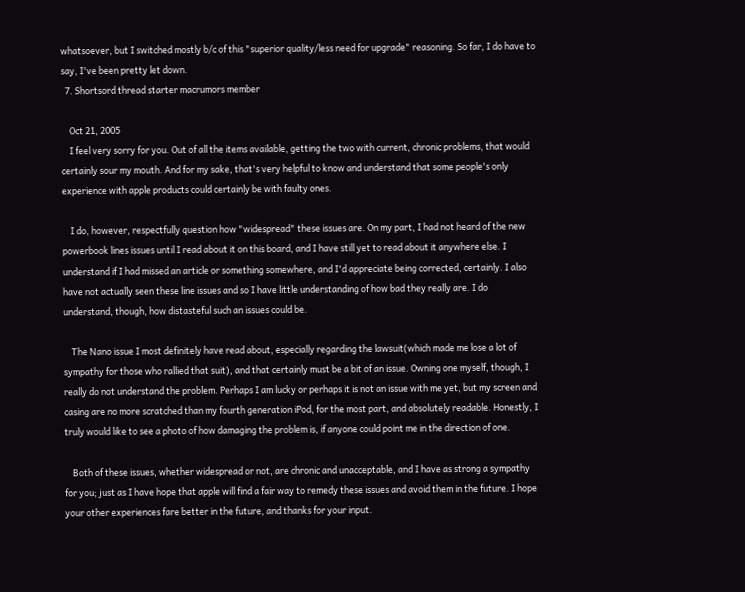whatsoever, but I switched mostly b/c of this "superior quality/less need for upgrade" reasoning. So far, I do have to say, I've been pretty let down.
  7. Shortsord thread starter macrumors member

    Oct 21, 2005
    I feel very sorry for you. Out of all the items available, getting the two with current, chronic problems, that would certainly sour my mouth. And for my sake, that's very helpful to know and understand that some people's only experience with apple products could certainly be with faulty ones.

    I do, however, respectfully question how "widespread" these issues are. On my part, I had not heard of the new powerbook lines issues until I read about it on this board, and I have still yet to read about it anywhere else. I understand if I had missed an article or something somewhere, and I'd appreciate being corrected, certainly. I also have not actually seen these line issues and so I have little understanding of how bad they really are. I do understand, though, how distasteful such an issues could be.

    The Nano issue I most definitely have read about, especially regarding the lawsuit(which made me lose a lot of sympathy for those who rallied that suit), and that certainly must be a bit of an issue. Owning one myself, though, I really do not understand the problem. Perhaps I am lucky or perhaps it is not an issue with me yet, but my screen and casing are no more scratched than my fourth generation iPod, for the most part, and absolutely readable. Honestly, I truly would like to see a photo of how damaging the problem is, if anyone could point me in the direction of one.

    Both of these issues, whether widespread or not, are chronic and unacceptable, and I have as strong a sympathy for you; just as I have hope that apple will find a fair way to remedy these issues and avoid them in the future. I hope your other experiences fare better in the future, and thanks for your input.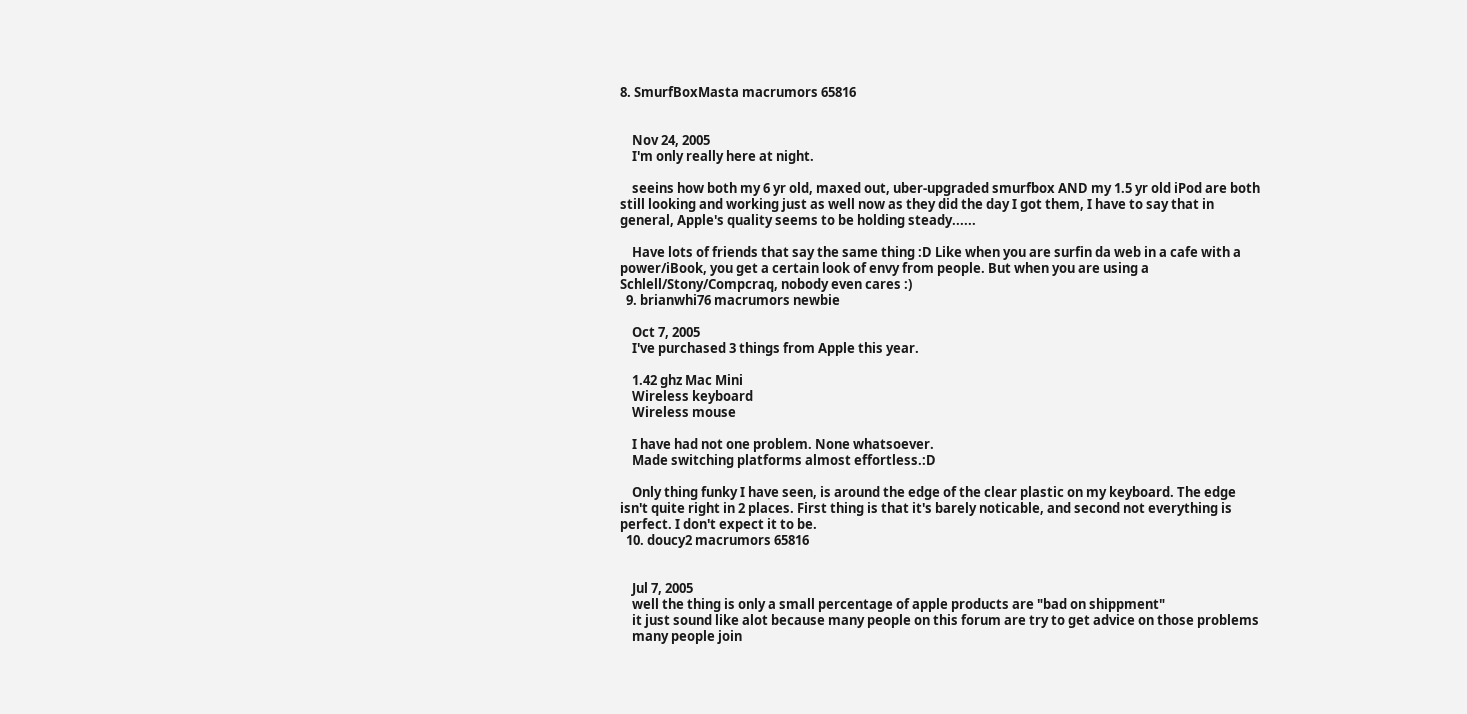8. SmurfBoxMasta macrumors 65816


    Nov 24, 2005
    I'm only really here at night.

    seeins how both my 6 yr old, maxed out, uber-upgraded smurfbox AND my 1.5 yr old iPod are both still looking and working just as well now as they did the day I got them, I have to say that in general, Apple's quality seems to be holding steady......

    Have lots of friends that say the same thing :D Like when you are surfin da web in a cafe with a power/iBook, you get a certain look of envy from people. But when you are using a Schlell/Stony/Compcraq, nobody even cares :)
  9. brianwhi76 macrumors newbie

    Oct 7, 2005
    I've purchased 3 things from Apple this year.

    1.42 ghz Mac Mini
    Wireless keyboard
    Wireless mouse

    I have had not one problem. None whatsoever.
    Made switching platforms almost effortless.:D

    Only thing funky I have seen, is around the edge of the clear plastic on my keyboard. The edge isn't quite right in 2 places. First thing is that it's barely noticable, and second not everything is perfect. I don't expect it to be.
  10. doucy2 macrumors 65816


    Jul 7, 2005
    well the thing is only a small percentage of apple products are "bad on shippment"
    it just sound like alot because many people on this forum are try to get advice on those problems
    many people join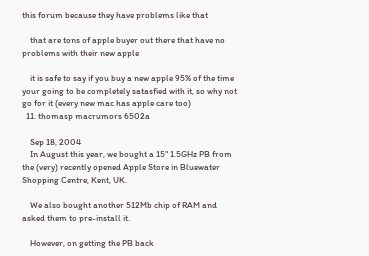this forum because they have problems like that

    that are tons of apple buyer out there that have no problems with their new apple

    it is safe to say if you buy a new apple 95% of the time your going to be completely satasfied with it, so why not go for it (every new mac has apple care too)
  11. thomasp macrumors 6502a

    Sep 18, 2004
    In August this year, we bought a 15" 1.5GHz PB from the (very) recently opened Apple Store in Bluewater Shopping Centre, Kent, UK.

    We also bought another 512Mb chip of RAM and asked them to pre-install it.

    However, on getting the PB back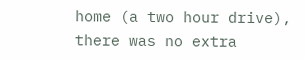home (a two hour drive), there was no extra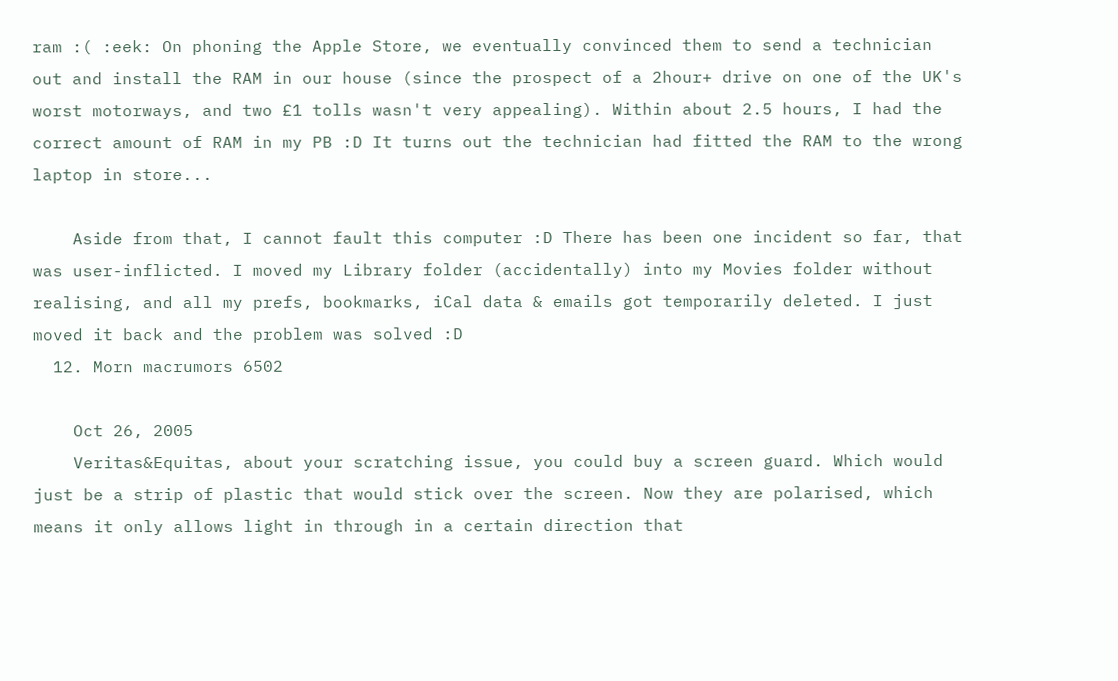ram :( :eek: On phoning the Apple Store, we eventually convinced them to send a technician out and install the RAM in our house (since the prospect of a 2hour+ drive on one of the UK's worst motorways, and two £1 tolls wasn't very appealing). Within about 2.5 hours, I had the correct amount of RAM in my PB :D It turns out the technician had fitted the RAM to the wrong laptop in store...

    Aside from that, I cannot fault this computer :D There has been one incident so far, that was user-inflicted. I moved my Library folder (accidentally) into my Movies folder without realising, and all my prefs, bookmarks, iCal data & emails got temporarily deleted. I just moved it back and the problem was solved :D
  12. Morn macrumors 6502

    Oct 26, 2005
    Veritas&Equitas, about your scratching issue, you could buy a screen guard. Which would just be a strip of plastic that would stick over the screen. Now they are polarised, which means it only allows light in through in a certain direction that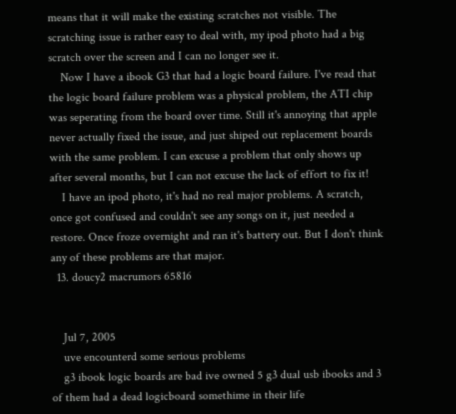means that it will make the existing scratches not visible. The scratching issue is rather easy to deal with, my ipod photo had a big scratch over the screen and I can no longer see it.
    Now I have a ibook G3 that had a logic board failure. I've read that the logic board failure problem was a physical problem, the ATI chip was seperating from the board over time. Still it's annoying that apple never actually fixed the issue, and just shiped out replacement boards with the same problem. I can excuse a problem that only shows up after several months, but I can not excuse the lack of effort to fix it!
    I have an ipod photo, it's had no real major problems. A scratch, once got confused and couldn't see any songs on it, just needed a restore. Once froze overnight and ran it's battery out. But I don't think any of these problems are that major.
  13. doucy2 macrumors 65816


    Jul 7, 2005
    uve encounterd some serious problems
    g3 ibook logic boards are bad ive owned 5 g3 dual usb ibooks and 3 of them had a dead logicboard somethime in their life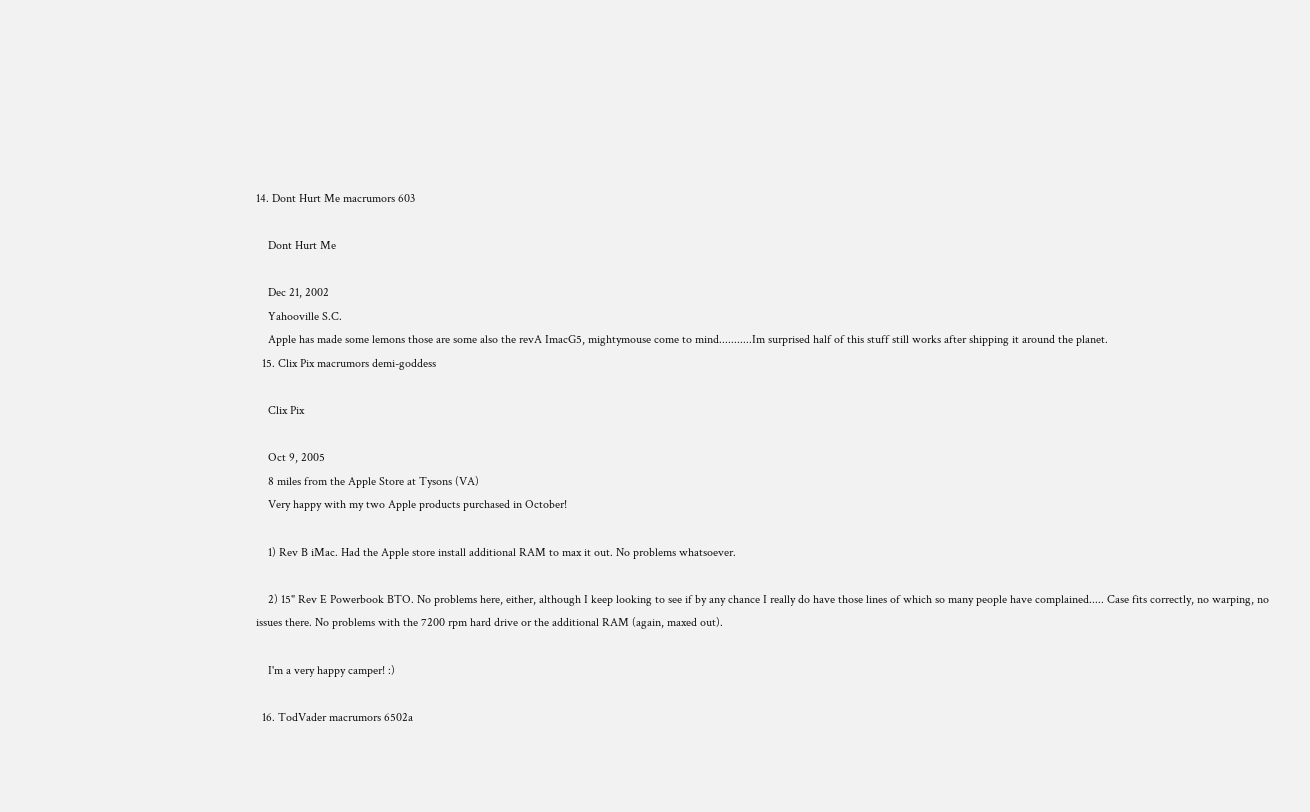14. Dont Hurt Me macrumors 603

    Dont Hurt Me

    Dec 21, 2002
    Yahooville S.C.
    Apple has made some lemons those are some also the revA ImacG5, mightymouse come to mind...........Im surprised half of this stuff still works after shipping it around the planet.
  15. Clix Pix macrumors demi-goddess

    Clix Pix

    Oct 9, 2005
    8 miles from the Apple Store at Tysons (VA)
    Very happy with my two Apple products purchased in October!

    1) Rev B iMac. Had the Apple store install additional RAM to max it out. No problems whatsoever.

    2) 15" Rev E Powerbook BTO. No problems here, either, although I keep looking to see if by any chance I really do have those lines of which so many people have complained..... Case fits correctly, no warping, no issues there. No problems with the 7200 rpm hard drive or the additional RAM (again, maxed out).

    I'm a very happy camper! :)

  16. TodVader macrumors 6502a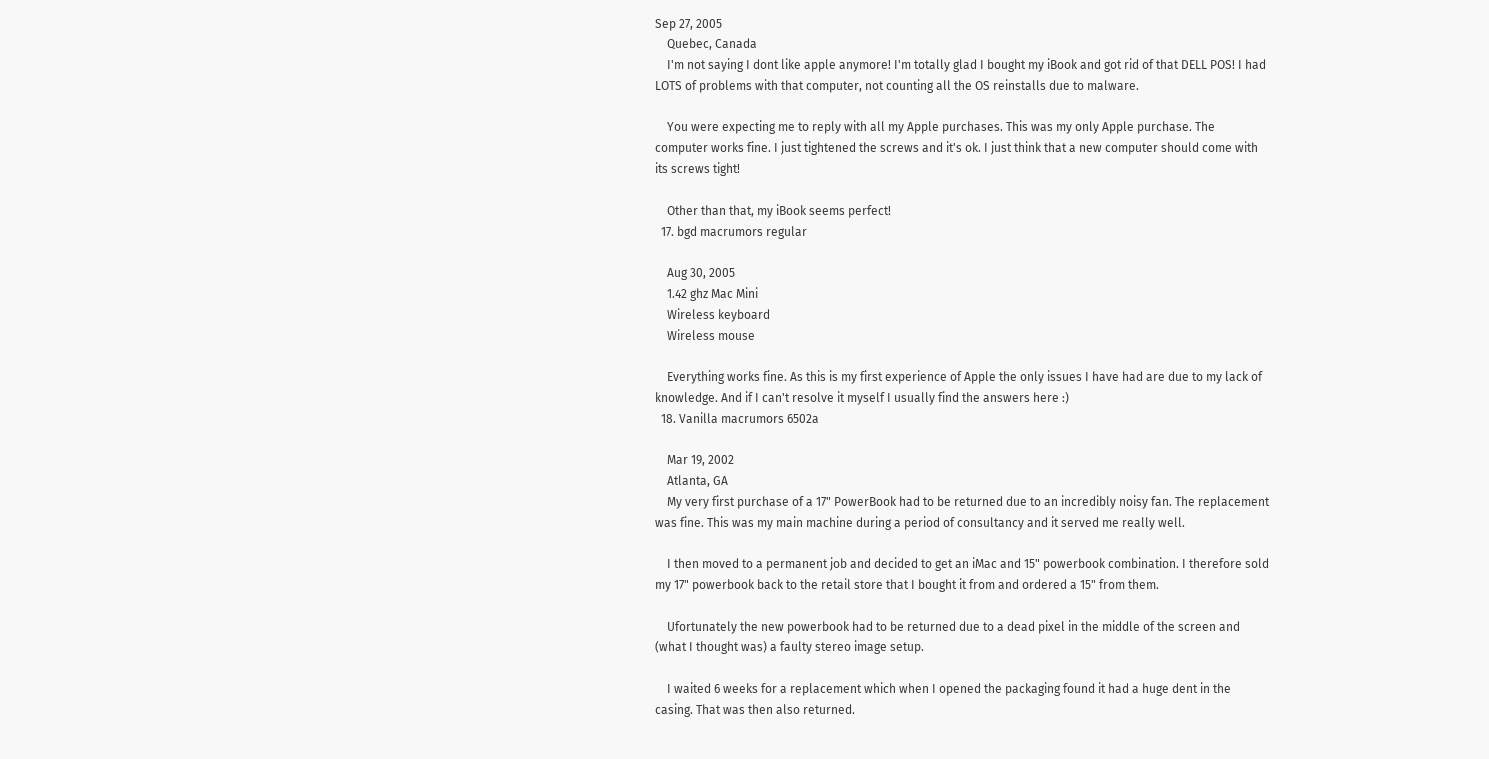Sep 27, 2005
    Quebec, Canada
    I'm not saying I dont like apple anymore! I'm totally glad I bought my iBook and got rid of that DELL POS! I had LOTS of problems with that computer, not counting all the OS reinstalls due to malware.

    You were expecting me to reply with all my Apple purchases. This was my only Apple purchase. The computer works fine. I just tightened the screws and it's ok. I just think that a new computer should come with its screws tight!

    Other than that, my iBook seems perfect!
  17. bgd macrumors regular

    Aug 30, 2005
    1.42 ghz Mac Mini
    Wireless keyboard
    Wireless mouse

    Everything works fine. As this is my first experience of Apple the only issues I have had are due to my lack of knowledge. And if I can't resolve it myself I usually find the answers here :)
  18. Vanilla macrumors 6502a

    Mar 19, 2002
    Atlanta, GA
    My very first purchase of a 17" PowerBook had to be returned due to an incredibly noisy fan. The replacement was fine. This was my main machine during a period of consultancy and it served me really well.

    I then moved to a permanent job and decided to get an iMac and 15" powerbook combination. I therefore sold my 17" powerbook back to the retail store that I bought it from and ordered a 15" from them.

    Ufortunately the new powerbook had to be returned due to a dead pixel in the middle of the screen and (what I thought was) a faulty stereo image setup.

    I waited 6 weeks for a replacement which when I opened the packaging found it had a huge dent in the casing. That was then also returned.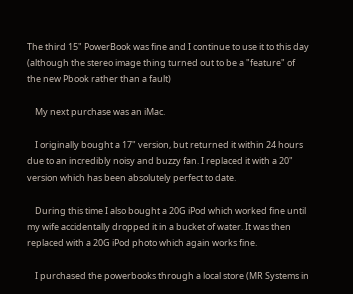The third 15" PowerBook was fine and I continue to use it to this day (although the stereo image thing turned out to be a "feature" of the new Pbook rather than a fault)

    My next purchase was an iMac.

    I originally bought a 17" version, but returned it within 24 hours due to an incredibly noisy and buzzy fan. I replaced it with a 20" version which has been absolutely perfect to date.

    During this time I also bought a 20G iPod which worked fine until my wife accidentally dropped it in a bucket of water. It was then replaced with a 20G iPod photo which again works fine.

    I purchased the powerbooks through a local store (MR Systems in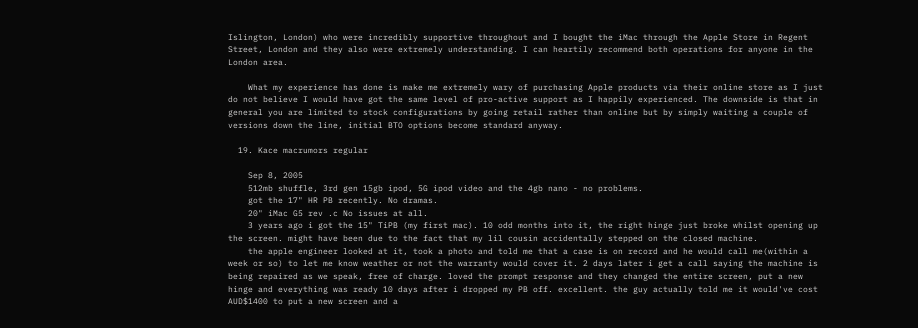Islington, London) who were incredibly supportive throughout and I bought the iMac through the Apple Store in Regent Street, London and they also were extremely understanding. I can heartily recommend both operations for anyone in the London area.

    What my experience has done is make me extremely wary of purchasing Apple products via their online store as I just do not believe I would have got the same level of pro-active support as I happily experienced. The downside is that in general you are limited to stock configurations by going retail rather than online but by simply waiting a couple of versions down the line, initial BTO options become standard anyway.

  19. Kace macrumors regular

    Sep 8, 2005
    512mb shuffle, 3rd gen 15gb ipod, 5G ipod video and the 4gb nano - no problems.
    got the 17" HR PB recently. No dramas.
    20" iMac G5 rev .c No issues at all.
    3 years ago i got the 15" TiPB (my first mac). 10 odd months into it, the right hinge just broke whilst opening up the screen. might have been due to the fact that my lil cousin accidentally stepped on the closed machine.
    the apple engineer looked at it, took a photo and told me that a case is on record and he would call me(within a week or so) to let me know weather or not the warranty would cover it. 2 days later i get a call saying the machine is being repaired as we speak, free of charge. loved the prompt response and they changed the entire screen, put a new hinge and everything was ready 10 days after i dropped my PB off. excellent. the guy actually told me it would've cost AUD$1400 to put a new screen and a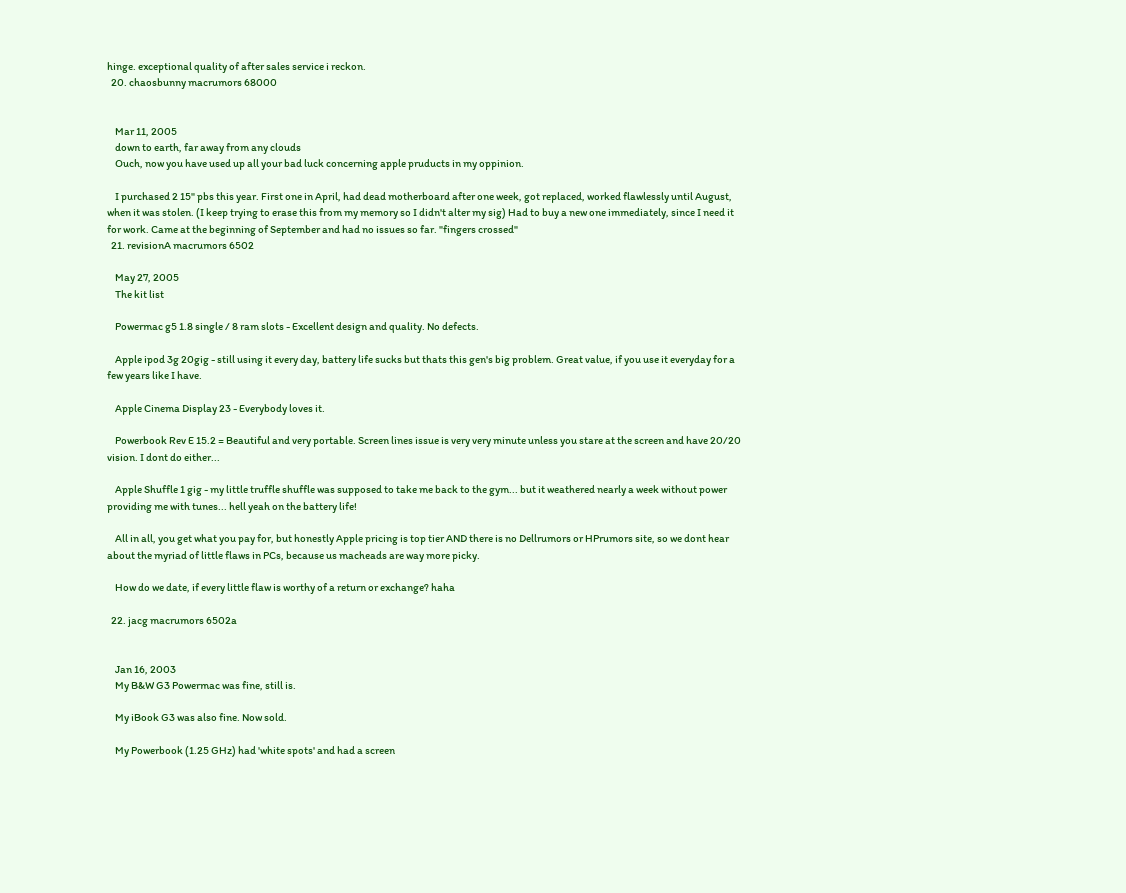hinge. exceptional quality of after sales service i reckon.
  20. chaosbunny macrumors 68000


    Mar 11, 2005
    down to earth, far away from any clouds
    Ouch, now you have used up all your bad luck concerning apple pruducts in my oppinion.

    I purchased 2 15" pbs this year. First one in April, had dead motherboard after one week, got replaced, worked flawlessly until August, when it was stolen. (I keep trying to erase this from my memory so I didn't alter my sig) Had to buy a new one immediately, since I need it for work. Came at the beginning of September and had no issues so far. "fingers crossed"
  21. revisionA macrumors 6502

    May 27, 2005
    The kit list

    Powermac g5 1.8 single / 8 ram slots - Excellent design and quality. No defects.

    Apple ipod 3g 20gig - still using it every day, battery life sucks but thats this gen's big problem. Great value, if you use it everyday for a few years like I have.

    Apple Cinema Display 23 - Everybody loves it.

    Powerbook Rev E 15.2 = Beautiful and very portable. Screen lines issue is very very minute unless you stare at the screen and have 20/20 vision. I dont do either...

    Apple Shuffle 1 gig - my little truffle shuffle was supposed to take me back to the gym... but it weathered nearly a week without power providing me with tunes... hell yeah on the battery life!

    All in all, you get what you pay for, but honestly Apple pricing is top tier AND there is no Dellrumors or HPrumors site, so we dont hear about the myriad of little flaws in PCs, because us macheads are way more picky.

    How do we date, if every little flaw is worthy of a return or exchange? haha

  22. jacg macrumors 6502a


    Jan 16, 2003
    My B&W G3 Powermac was fine, still is.

    My iBook G3 was also fine. Now sold.

    My Powerbook (1.25 GHz) had 'white spots' and had a screen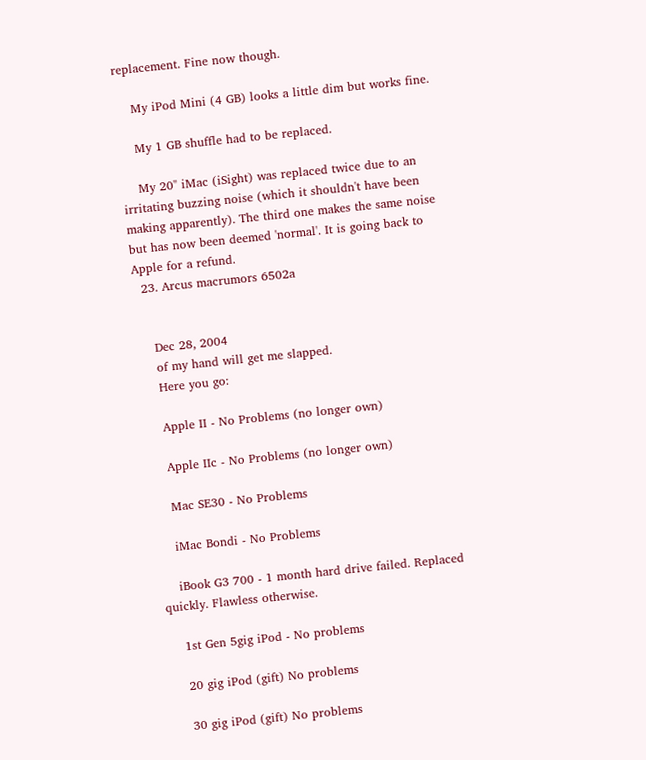replacement. Fine now though.

    My iPod Mini (4 GB) looks a little dim but works fine.

    My 1 GB shuffle had to be replaced.

    My 20" iMac (iSight) was replaced twice due to an irritating buzzing noise (which it shouldn't have been making apparently). The third one makes the same noise but has now been deemed 'normal'. It is going back to Apple for a refund.
  23. Arcus macrumors 6502a


    Dec 28, 2004
    of my hand will get me slapped.
    Here you go:

    Apple II - No Problems (no longer own)

    Apple IIc - No Problems (no longer own)

    Mac SE30 - No Problems

    iMac Bondi - No Problems

    iBook G3 700 - 1 month hard drive failed. Replaced quickly. Flawless otherwise.

    1st Gen 5gig iPod - No problems

    20 gig iPod (gift) No problems

    30 gig iPod (gift) No problems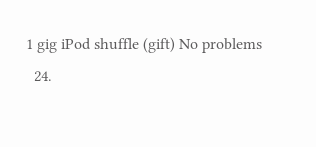1 gig iPod shuffle (gift) No problems
  24.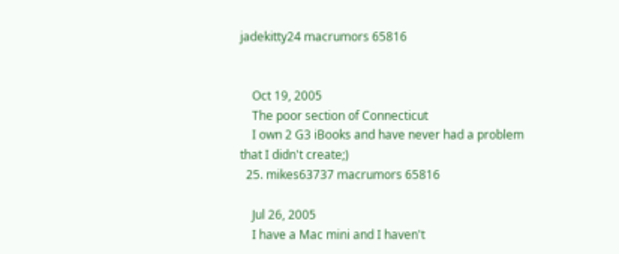jadekitty24 macrumors 65816


    Oct 19, 2005
    The poor section of Connecticut
    I own 2 G3 iBooks and have never had a problem that I didn't create;)
  25. mikes63737 macrumors 65816

    Jul 26, 2005
    I have a Mac mini and I haven't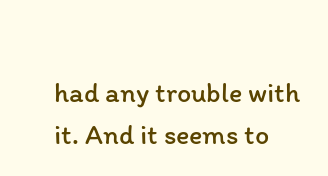had any trouble with it. And it seems to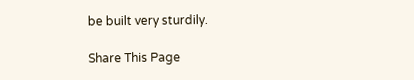be built very sturdily.

Share This Page